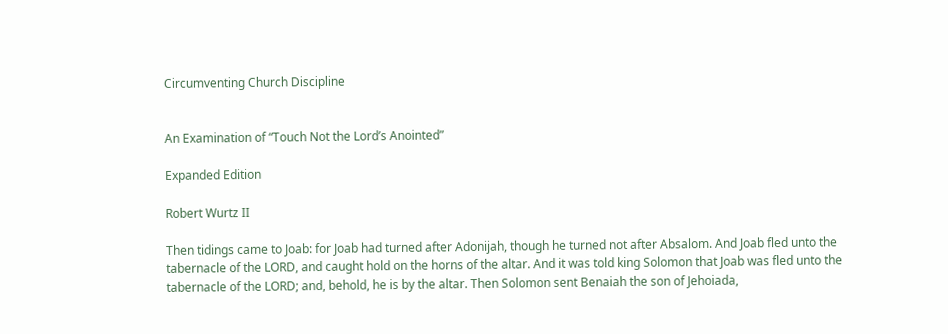Circumventing Church Discipline


An Examination of “Touch Not the Lord’s Anointed”

Expanded Edition

Robert Wurtz II

Then tidings came to Joab: for Joab had turned after Adonijah, though he turned not after Absalom. And Joab fled unto the tabernacle of the LORD, and caught hold on the horns of the altar. And it was told king Solomon that Joab was fled unto the tabernacle of the LORD; and, behold, he is by the altar. Then Solomon sent Benaiah the son of Jehoiada,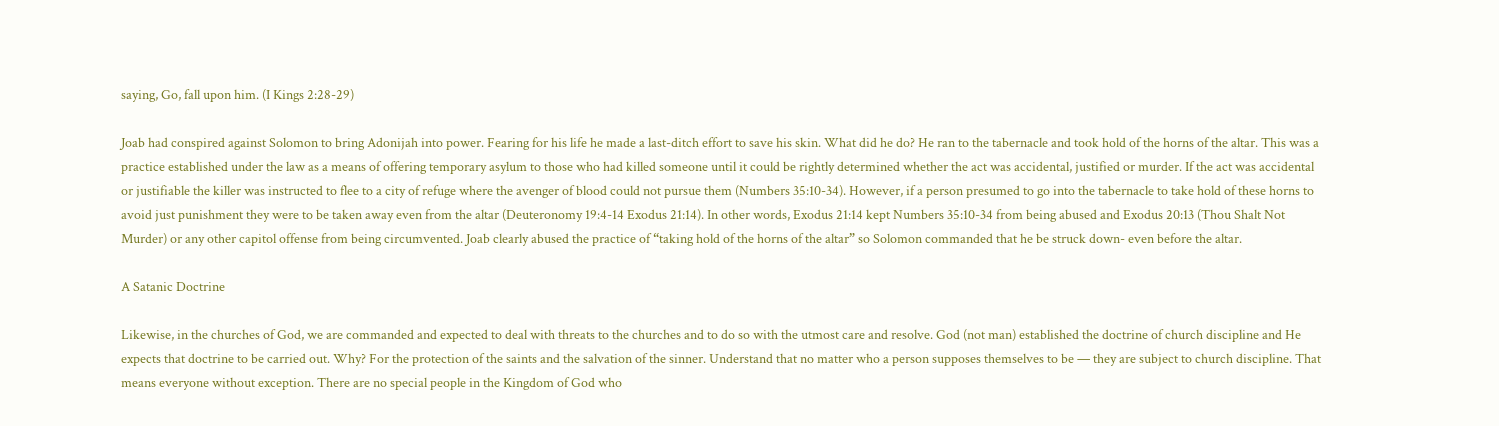saying, Go, fall upon him. (I Kings 2:28-29)

Joab had conspired against Solomon to bring Adonijah into power. Fearing for his life he made a last-ditch effort to save his skin. What did he do? He ran to the tabernacle and took hold of the horns of the altar. This was a practice established under the law as a means of offering temporary asylum to those who had killed someone until it could be rightly determined whether the act was accidental, justified or murder. If the act was accidental or justifiable the killer was instructed to flee to a city of refuge where the avenger of blood could not pursue them (Numbers 35:10-34). However, if a person presumed to go into the tabernacle to take hold of these horns to avoid just punishment they were to be taken away even from the altar (Deuteronomy 19:4-14 Exodus 21:14). In other words, Exodus 21:14 kept Numbers 35:10-34 from being abused and Exodus 20:13 (Thou Shalt Not Murder) or any other capitol offense from being circumvented. Joab clearly abused the practice of “taking hold of the horns of the altar” so Solomon commanded that he be struck down- even before the altar.

A Satanic Doctrine

Likewise, in the churches of God, we are commanded and expected to deal with threats to the churches and to do so with the utmost care and resolve. God (not man) established the doctrine of church discipline and He expects that doctrine to be carried out. Why? For the protection of the saints and the salvation of the sinner. Understand that no matter who a person supposes themselves to be — they are subject to church discipline. That means everyone without exception. There are no special people in the Kingdom of God who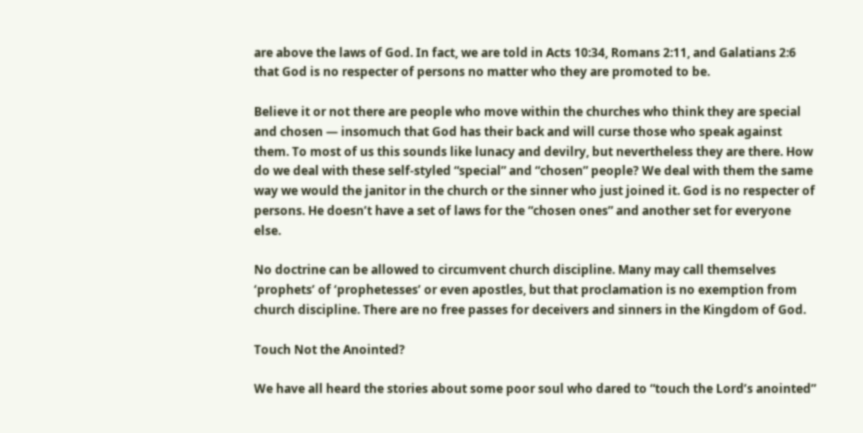are above the laws of God. In fact, we are told in Acts 10:34, Romans 2:11, and Galatians 2:6 that God is no respecter of persons no matter who they are promoted to be.

Believe it or not there are people who move within the churches who think they are special and chosen — insomuch that God has their back and will curse those who speak against them. To most of us this sounds like lunacy and devilry, but nevertheless they are there. How do we deal with these self-styled “special” and “chosen” people? We deal with them the same way we would the janitor in the church or the sinner who just joined it. God is no respecter of persons. He doesn’t have a set of laws for the “chosen ones” and another set for everyone else.

No doctrine can be allowed to circumvent church discipline. Many may call themselves ‘prophets’ of ‘prophetesses’ or even apostles, but that proclamation is no exemption from church discipline. There are no free passes for deceivers and sinners in the Kingdom of God.

Touch Not the Anointed?

We have all heard the stories about some poor soul who dared to “touch the Lord’s anointed”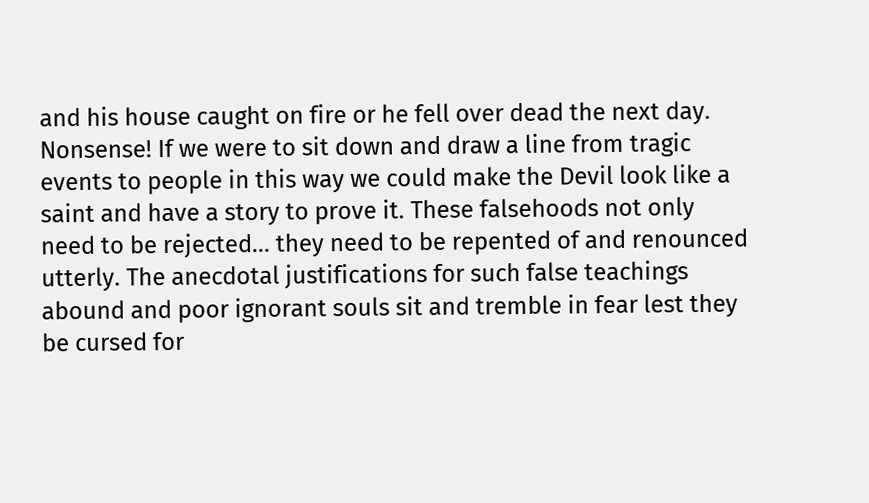and his house caught on fire or he fell over dead the next day. Nonsense! If we were to sit down and draw a line from tragic events to people in this way we could make the Devil look like a saint and have a story to prove it. These falsehoods not only need to be rejected… they need to be repented of and renounced utterly. The anecdotal justifications for such false teachings abound and poor ignorant souls sit and tremble in fear lest they be cursed for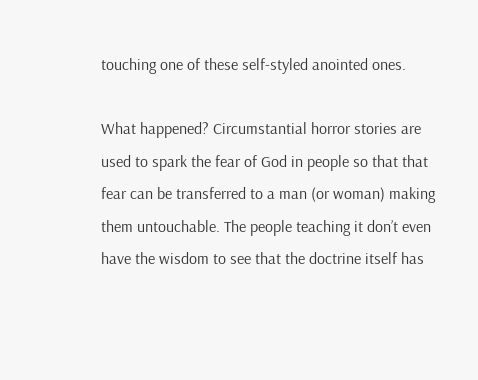touching one of these self-styled anointed ones.

What happened? Circumstantial horror stories are used to spark the fear of God in people so that that fear can be transferred to a man (or woman) making them untouchable. The people teaching it don’t even have the wisdom to see that the doctrine itself has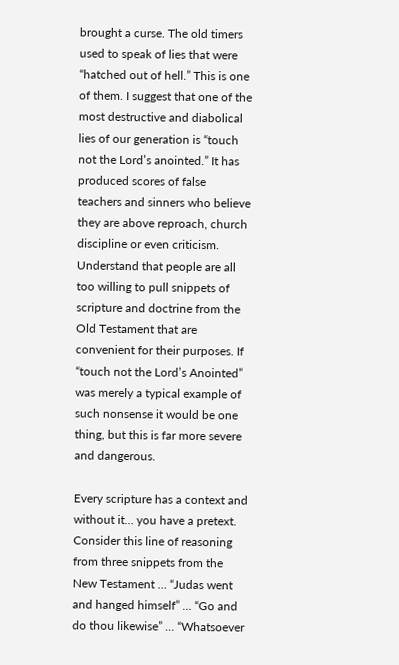brought a curse. The old timers used to speak of lies that were “hatched out of hell.” This is one of them. I suggest that one of the most destructive and diabolical lies of our generation is “touch not the Lord’s anointed.” It has produced scores of false teachers and sinners who believe they are above reproach, church discipline or even criticism. Understand that people are all too willing to pull snippets of scripture and doctrine from the Old Testament that are convenient for their purposes. If “touch not the Lord’s Anointed” was merely a typical example of such nonsense it would be one thing, but this is far more severe and dangerous.

Every scripture has a context and without it… you have a pretext. Consider this line of reasoning from three snippets from the New Testament … “Judas went and hanged himself” … “Go and do thou likewise” … “Whatsoever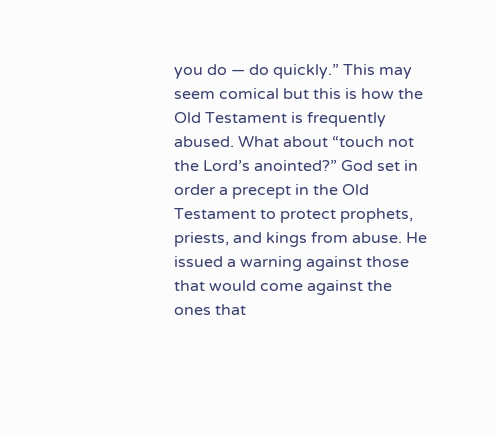you do — do quickly.” This may seem comical but this is how the Old Testament is frequently abused. What about “touch not the Lord’s anointed?” God set in order a precept in the Old Testament to protect prophets, priests, and kings from abuse. He issued a warning against those that would come against the ones that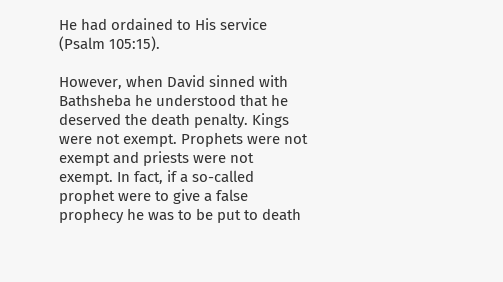He had ordained to His service (Psalm 105:15).

However, when David sinned with Bathsheba he understood that he deserved the death penalty. Kings were not exempt. Prophets were not exempt and priests were not exempt. In fact, if a so-called prophet were to give a false prophecy he was to be put to death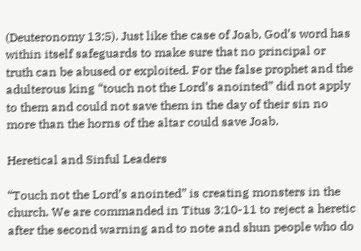(Deuteronomy 13:5). Just like the case of Joab, God’s word has within itself safeguards to make sure that no principal or truth can be abused or exploited. For the false prophet and the adulterous king “touch not the Lord’s anointed” did not apply to them and could not save them in the day of their sin no more than the horns of the altar could save Joab.

Heretical and Sinful Leaders

“Touch not the Lord’s anointed” is creating monsters in the church. We are commanded in Titus 3:10-11 to reject a heretic after the second warning and to note and shun people who do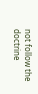not follow the doctrine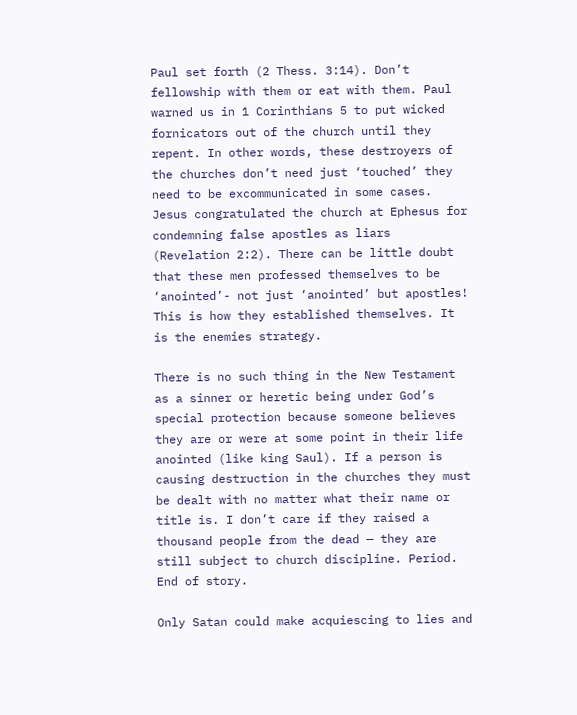Paul set forth (2 Thess. 3:14). Don’t fellowship with them or eat with them. Paul warned us in 1 Corinthians 5 to put wicked fornicators out of the church until they repent. In other words, these destroyers of the churches don’t need just ‘touched’ they need to be excommunicated in some cases. Jesus congratulated the church at Ephesus for condemning false apostles as liars (Revelation 2:2). There can be little doubt that these men professed themselves to be ‘anointed’- not just ‘anointed’ but apostles! This is how they established themselves. It is the enemies strategy.

There is no such thing in the New Testament as a sinner or heretic being under God’s special protection because someone believes they are or were at some point in their life anointed (like king Saul). If a person is causing destruction in the churches they must be dealt with no matter what their name or title is. I don’t care if they raised a thousand people from the dead — they are still subject to church discipline. Period. End of story.

Only Satan could make acquiescing to lies and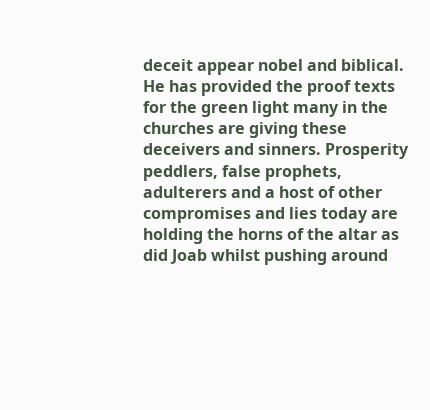deceit appear nobel and biblical. He has provided the proof texts for the green light many in the churches are giving these deceivers and sinners. Prosperity peddlers, false prophets, adulterers and a host of other compromises and lies today are holding the horns of the altar as did Joab whilst pushing around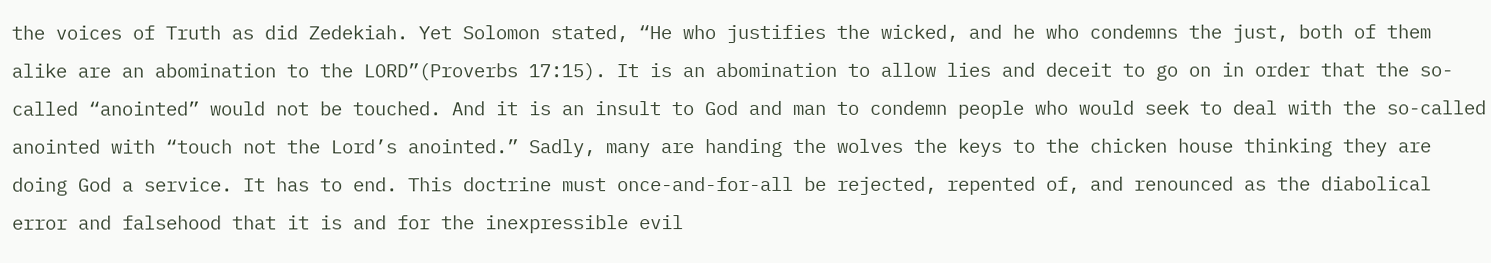the voices of Truth as did Zedekiah. Yet Solomon stated, “He who justifies the wicked, and he who condemns the just, both of them alike are an abomination to the LORD”(Proverbs 17:15). It is an abomination to allow lies and deceit to go on in order that the so-called “anointed” would not be touched. And it is an insult to God and man to condemn people who would seek to deal with the so-called anointed with “touch not the Lord’s anointed.” Sadly, many are handing the wolves the keys to the chicken house thinking they are doing God a service. It has to end. This doctrine must once-and-for-all be rejected, repented of, and renounced as the diabolical error and falsehood that it is and for the inexpressible evil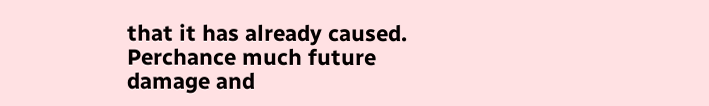that it has already caused. Perchance much future damage and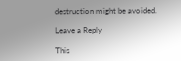destruction might be avoided.

Leave a Reply

This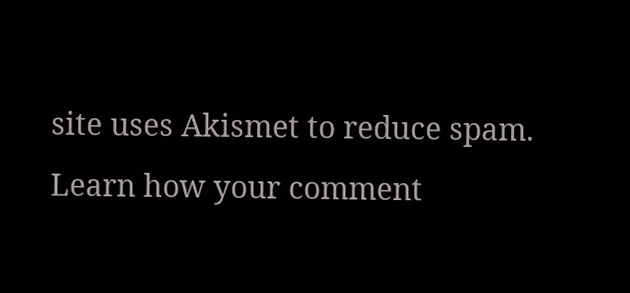site uses Akismet to reduce spam. Learn how your comment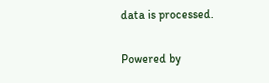data is processed.

Powered by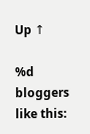Up ↑

%d bloggers like this: